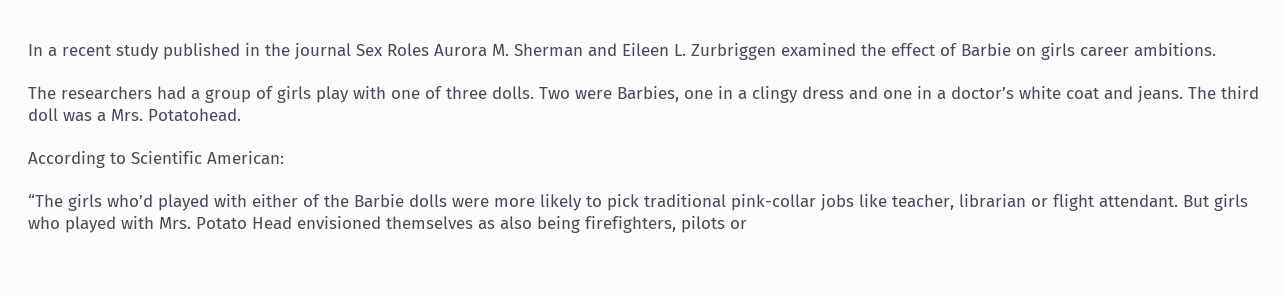In a recent study published in the journal Sex Roles Aurora M. Sherman and Eileen L. Zurbriggen examined the effect of Barbie on girls career ambitions.

The researchers had a group of girls play with one of three dolls. Two were Barbies, one in a clingy dress and one in a doctor’s white coat and jeans. The third doll was a Mrs. Potatohead.

According to Scientific American:

“The girls who’d played with either of the Barbie dolls were more likely to pick traditional pink-collar jobs like teacher, librarian or flight attendant. But girls who played with Mrs. Potato Head envisioned themselves as also being firefighters, pilots or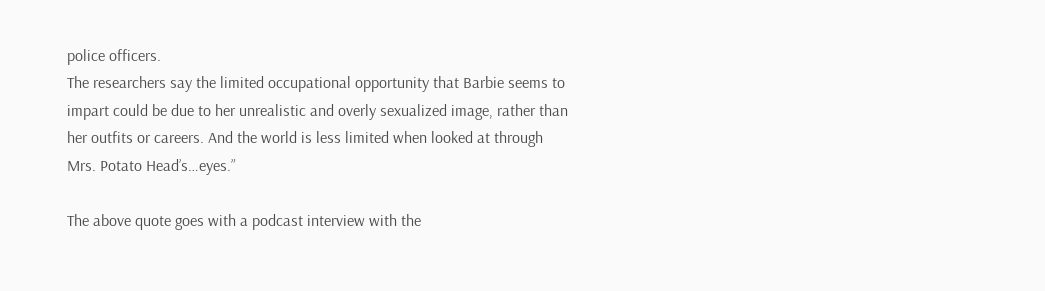police officers.
The researchers say the limited occupational opportunity that Barbie seems to impart could be due to her unrealistic and overly sexualized image, rather than her outfits or careers. And the world is less limited when looked at through Mrs. Potato Head’s…eyes.”

The above quote goes with a podcast interview with the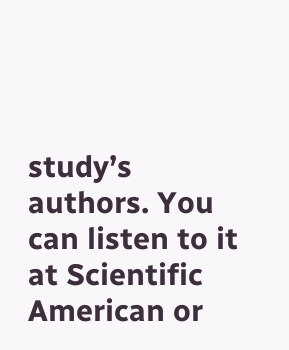study’s authors. You can listen to it at Scientific American or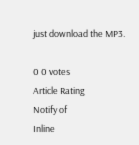just download the MP3.

0 0 votes
Article Rating
Notify of
Inline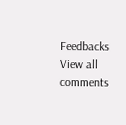Feedbacks
View all comments